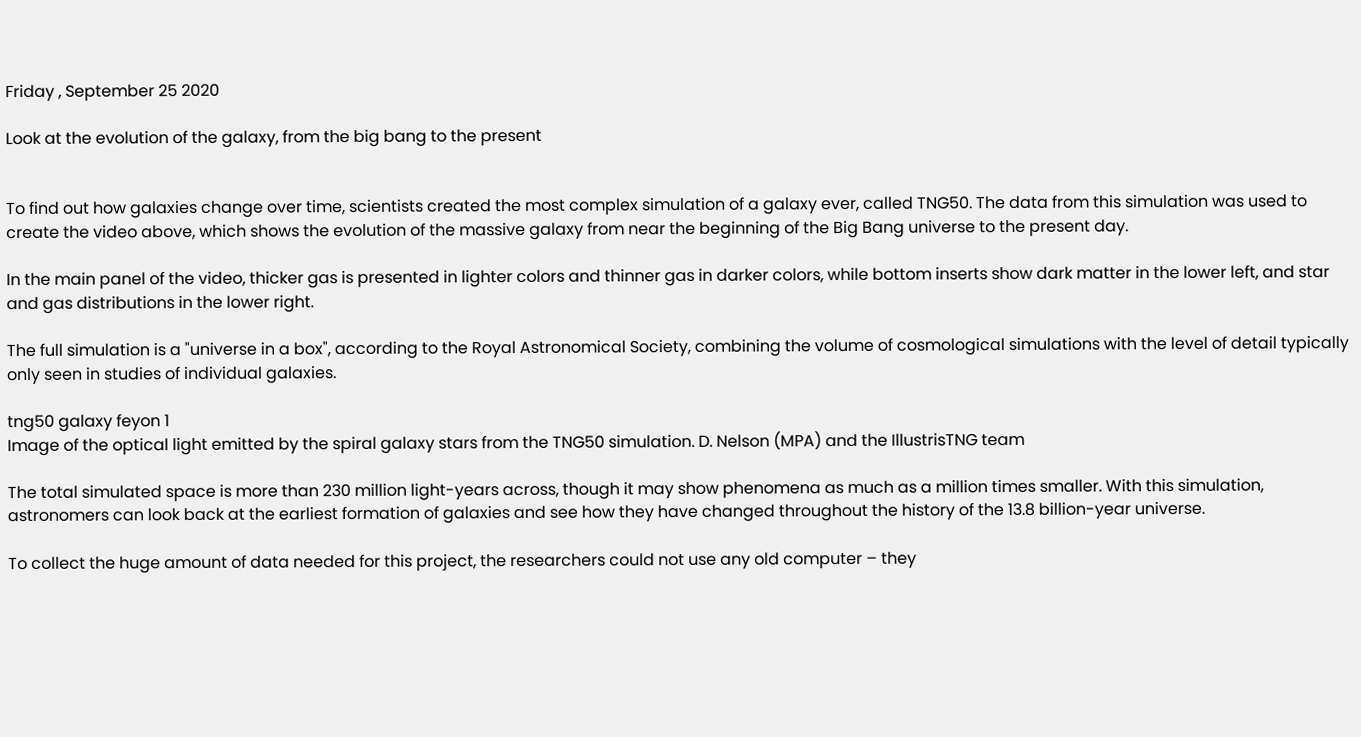Friday , September 25 2020

Look at the evolution of the galaxy, from the big bang to the present


To find out how galaxies change over time, scientists created the most complex simulation of a galaxy ever, called TNG50. The data from this simulation was used to create the video above, which shows the evolution of the massive galaxy from near the beginning of the Big Bang universe to the present day.

In the main panel of the video, thicker gas is presented in lighter colors and thinner gas in darker colors, while bottom inserts show dark matter in the lower left, and star and gas distributions in the lower right.

The full simulation is a "universe in a box", according to the Royal Astronomical Society, combining the volume of cosmological simulations with the level of detail typically only seen in studies of individual galaxies.

tng50 galaxy feyon 1
Image of the optical light emitted by the spiral galaxy stars from the TNG50 simulation. D. Nelson (MPA) and the IllustrisTNG team

The total simulated space is more than 230 million light-years across, though it may show phenomena as much as a million times smaller. With this simulation, astronomers can look back at the earliest formation of galaxies and see how they have changed throughout the history of the 13.8 billion-year universe.

To collect the huge amount of data needed for this project, the researchers could not use any old computer – they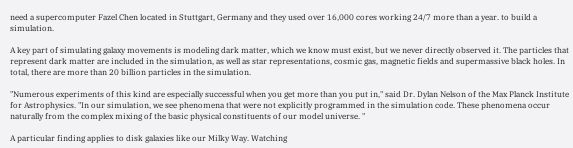need a supercomputer Fazel Chen located in Stuttgart, Germany and they used over 16,000 cores working 24/7 more than a year. to build a simulation.

A key part of simulating galaxy movements is modeling dark matter, which we know must exist, but we never directly observed it. The particles that represent dark matter are included in the simulation, as well as star representations, cosmic gas, magnetic fields and supermassive black holes. In total, there are more than 20 billion particles in the simulation.

"Numerous experiments of this kind are especially successful when you get more than you put in," said Dr. Dylan Nelson of the Max Planck Institute for Astrophysics. "In our simulation, we see phenomena that were not explicitly programmed in the simulation code. These phenomena occur naturally from the complex mixing of the basic physical constituents of our model universe. "

A particular finding applies to disk galaxies like our Milky Way. Watching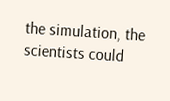the simulation, the scientists could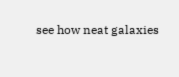see how neat galaxies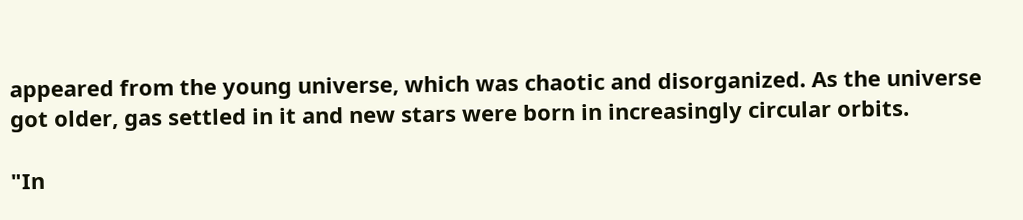appeared from the young universe, which was chaotic and disorganized. As the universe got older, gas settled in it and new stars were born in increasingly circular orbits.

"In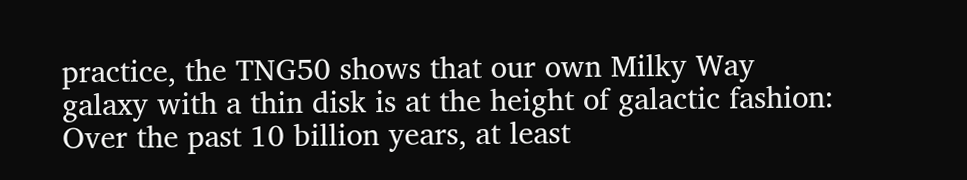practice, the TNG50 shows that our own Milky Way galaxy with a thin disk is at the height of galactic fashion: Over the past 10 billion years, at least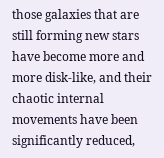those galaxies that are still forming new stars have become more and more disk-like, and their chaotic internal movements have been significantly reduced,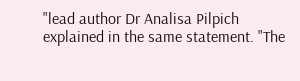"lead author Dr Analisa Pilpich explained in the same statement. "The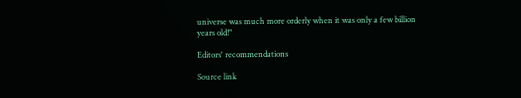universe was much more orderly when it was only a few billion years old!"

Editors' recommendations

Source link